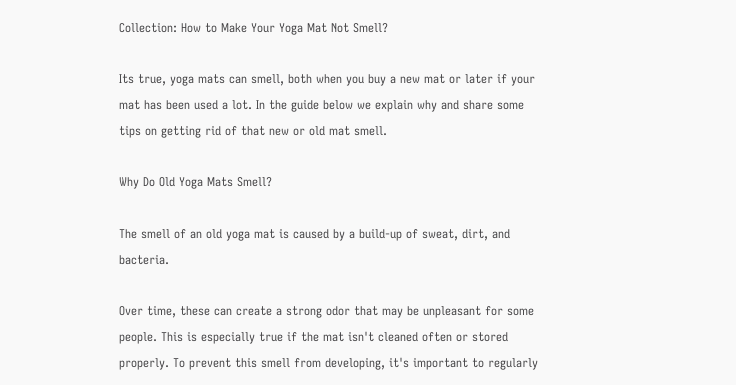Collection: How to Make Your Yoga Mat Not Smell?

Its true, yoga mats can smell, both when you buy a new mat or later if your mat has been used a lot. In the guide below we explain why and share some tips on getting rid of that new or old mat smell.

Why Do Old Yoga Mats Smell?

The smell of an old yoga mat is caused by a build-up of sweat, dirt, and bacteria.

Over time, these can create a strong odor that may be unpleasant for some people. This is especially true if the mat isn't cleaned often or stored properly. To prevent this smell from developing, it's important to regularly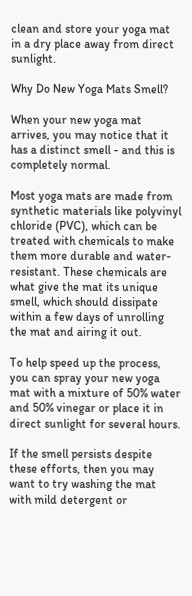clean and store your yoga mat in a dry place away from direct sunlight.

Why Do New Yoga Mats Smell?

When your new yoga mat arrives, you may notice that it has a distinct smell - and this is completely normal.

Most yoga mats are made from synthetic materials like polyvinyl chloride (PVC), which can be treated with chemicals to make them more durable and water-resistant. These chemicals are what give the mat its unique smell, which should dissipate within a few days of unrolling the mat and airing it out.

To help speed up the process, you can spray your new yoga mat with a mixture of 50% water and 50% vinegar or place it in direct sunlight for several hours.

If the smell persists despite these efforts, then you may want to try washing the mat with mild detergent or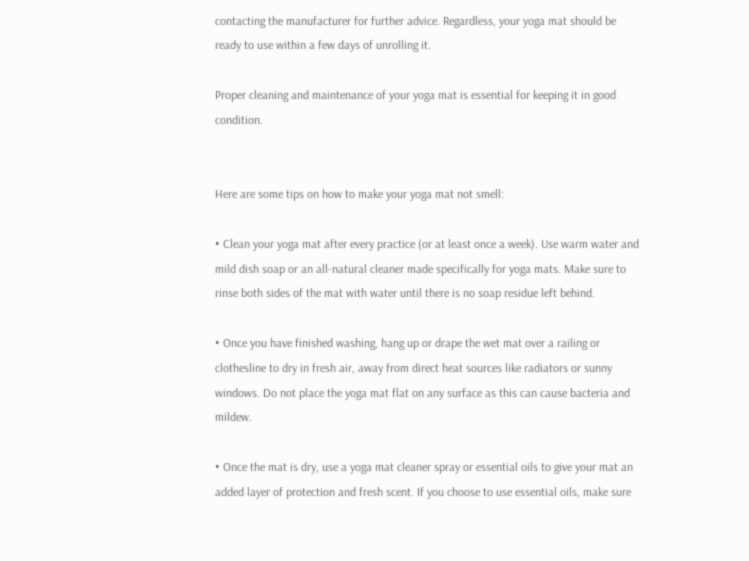contacting the manufacturer for further advice. Regardless, your yoga mat should be ready to use within a few days of unrolling it.

Proper cleaning and maintenance of your yoga mat is essential for keeping it in good condition.


Here are some tips on how to make your yoga mat not smell:

• Clean your yoga mat after every practice (or at least once a week). Use warm water and mild dish soap or an all-natural cleaner made specifically for yoga mats. Make sure to rinse both sides of the mat with water until there is no soap residue left behind.

• Once you have finished washing, hang up or drape the wet mat over a railing or clothesline to dry in fresh air, away from direct heat sources like radiators or sunny windows. Do not place the yoga mat flat on any surface as this can cause bacteria and mildew.

• Once the mat is dry, use a yoga mat cleaner spray or essential oils to give your mat an added layer of protection and fresh scent. If you choose to use essential oils, make sure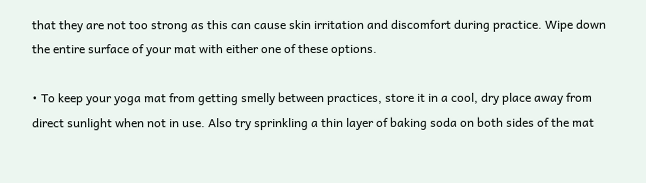that they are not too strong as this can cause skin irritation and discomfort during practice. Wipe down the entire surface of your mat with either one of these options.

• To keep your yoga mat from getting smelly between practices, store it in a cool, dry place away from direct sunlight when not in use. Also try sprinkling a thin layer of baking soda on both sides of the mat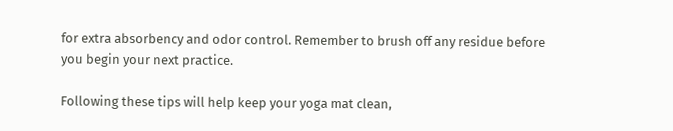for extra absorbency and odor control. Remember to brush off any residue before you begin your next practice.

Following these tips will help keep your yoga mat clean,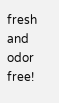fresh and odor free!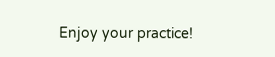Enjoy your practice!